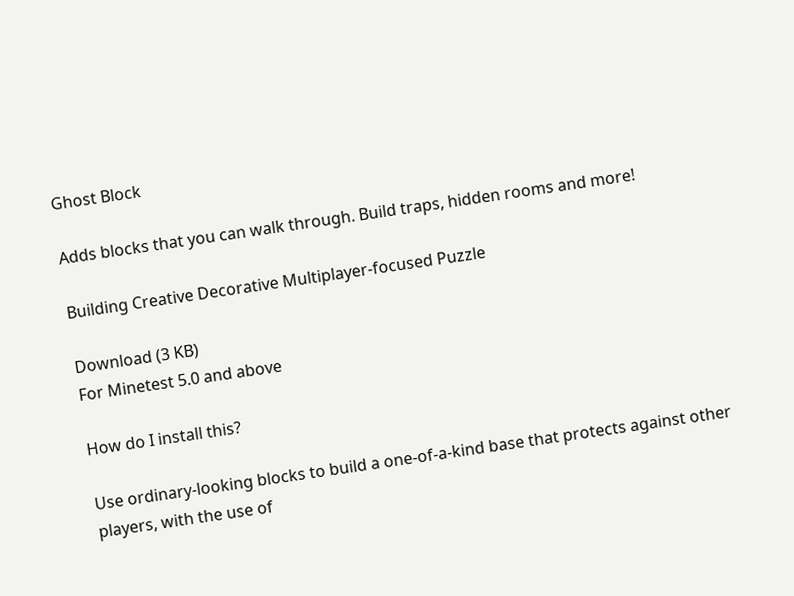Ghost Block

Adds blocks that you can walk through. Build traps, hidden rooms and more!

Building Creative Decorative Multiplayer-focused Puzzle

Download (3 KB)
For Minetest 5.0 and above

How do I install this?

Use ordinary-looking blocks to build a one-of-a-kind base that protects against other players, with the use of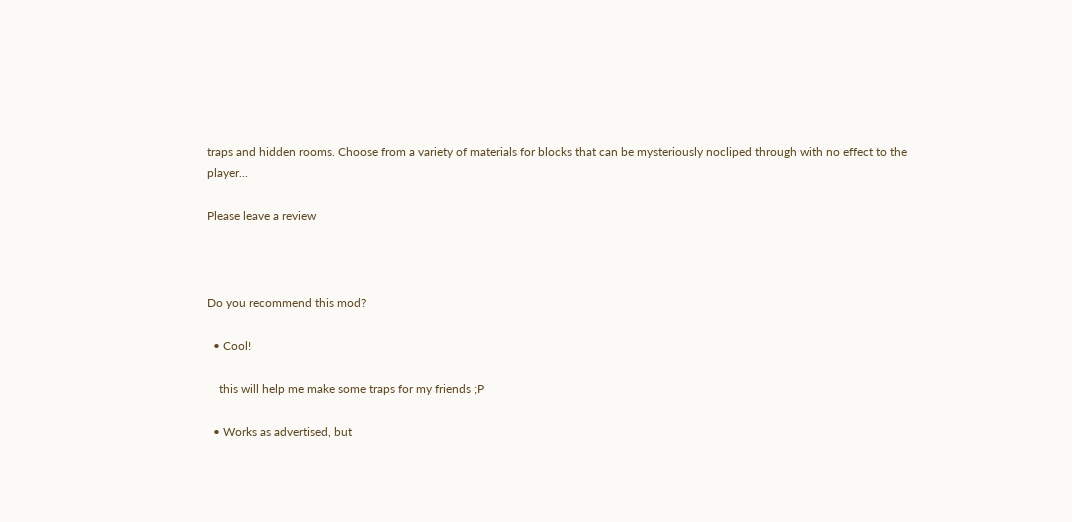traps and hidden rooms. Choose from a variety of materials for blocks that can be mysteriously nocliped through with no effect to the player...

Please leave a review



Do you recommend this mod?

  • Cool!

    this will help me make some traps for my friends ;P

  • Works as advertised, but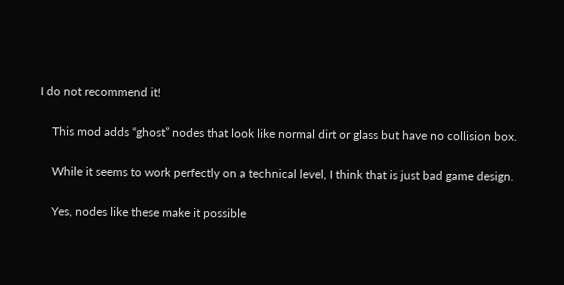I do not recommend it!

    This mod adds “ghost” nodes that look like normal dirt or glass but have no collision box.

    While it seems to work perfectly on a technical level, I think that is just bad game design.

    Yes, nodes like these make it possible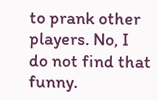to prank other players. No, I do not find that funny.